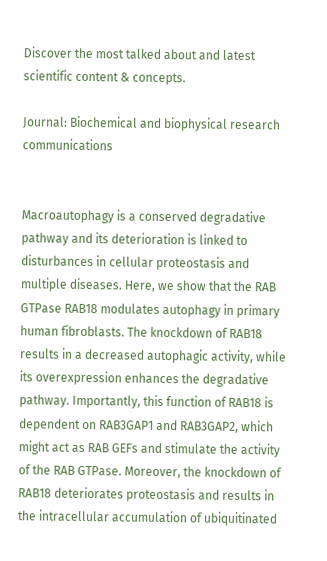Discover the most talked about and latest scientific content & concepts.

Journal: Biochemical and biophysical research communications


Macroautophagy is a conserved degradative pathway and its deterioration is linked to disturbances in cellular proteostasis and multiple diseases. Here, we show that the RAB GTPase RAB18 modulates autophagy in primary human fibroblasts. The knockdown of RAB18 results in a decreased autophagic activity, while its overexpression enhances the degradative pathway. Importantly, this function of RAB18 is dependent on RAB3GAP1 and RAB3GAP2, which might act as RAB GEFs and stimulate the activity of the RAB GTPase. Moreover, the knockdown of RAB18 deteriorates proteostasis and results in the intracellular accumulation of ubiquitinated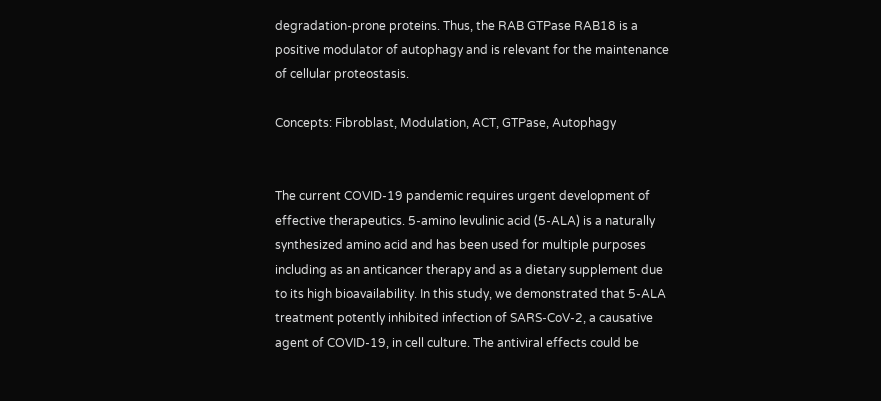degradation-prone proteins. Thus, the RAB GTPase RAB18 is a positive modulator of autophagy and is relevant for the maintenance of cellular proteostasis.

Concepts: Fibroblast, Modulation, ACT, GTPase, Autophagy


The current COVID-19 pandemic requires urgent development of effective therapeutics. 5-amino levulinic acid (5-ALA) is a naturally synthesized amino acid and has been used for multiple purposes including as an anticancer therapy and as a dietary supplement due to its high bioavailability. In this study, we demonstrated that 5-ALA treatment potently inhibited infection of SARS-CoV-2, a causative agent of COVID-19, in cell culture. The antiviral effects could be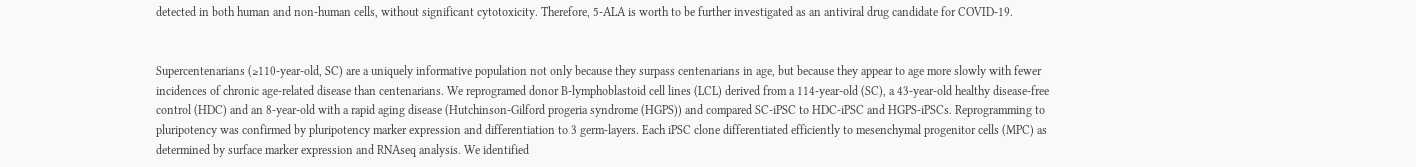detected in both human and non-human cells, without significant cytotoxicity. Therefore, 5-ALA is worth to be further investigated as an antiviral drug candidate for COVID-19.


Supercentenarians (≥110-year-old, SC) are a uniquely informative population not only because they surpass centenarians in age, but because they appear to age more slowly with fewer incidences of chronic age-related disease than centenarians. We reprogramed donor B-lymphoblastoid cell lines (LCL) derived from a 114-year-old (SC), a 43-year-old healthy disease-free control (HDC) and an 8-year-old with a rapid aging disease (Hutchinson-Gilford progeria syndrome (HGPS)) and compared SC-iPSC to HDC-iPSC and HGPS-iPSCs. Reprogramming to pluripotency was confirmed by pluripotency marker expression and differentiation to 3 germ-layers. Each iPSC clone differentiated efficiently to mesenchymal progenitor cells (MPC) as determined by surface marker expression and RNAseq analysis. We identified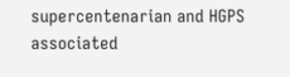supercentenarian and HGPS associated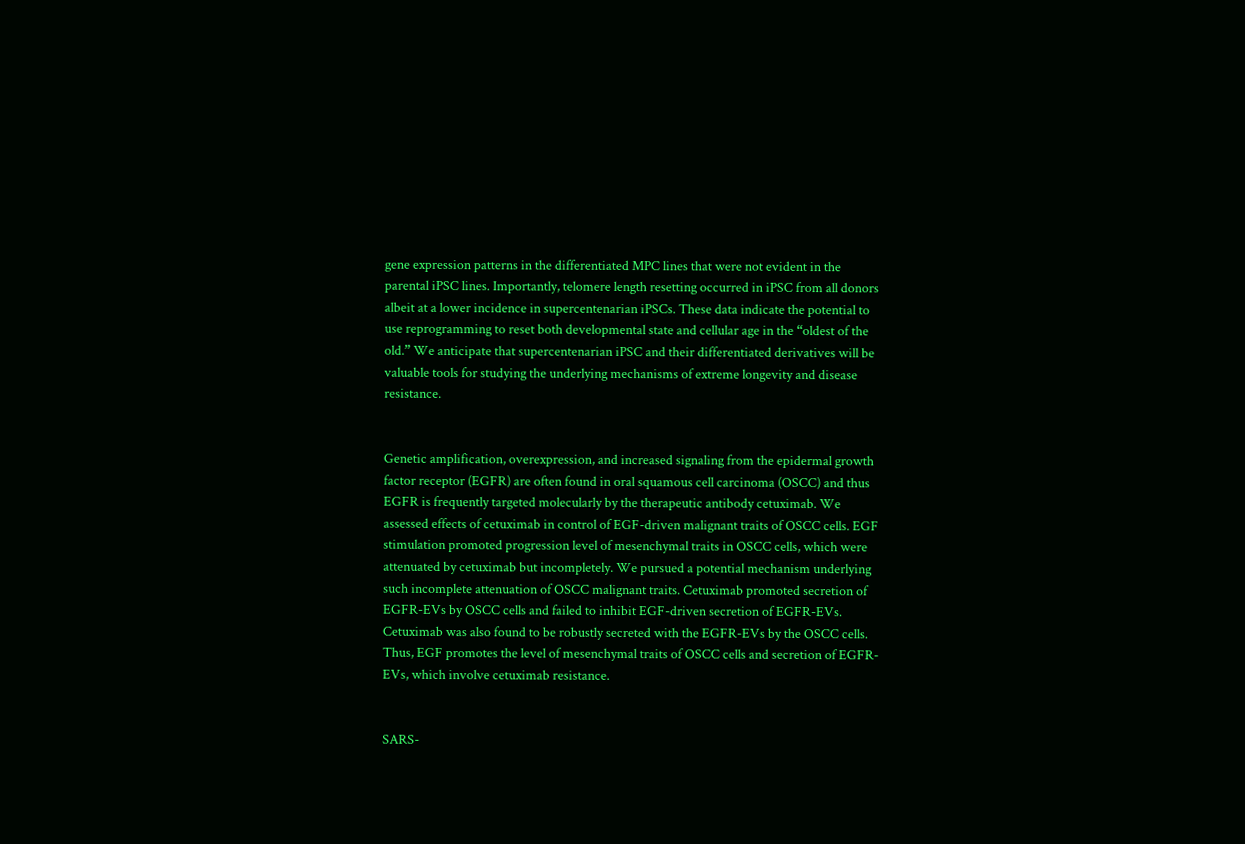gene expression patterns in the differentiated MPC lines that were not evident in the parental iPSC lines. Importantly, telomere length resetting occurred in iPSC from all donors albeit at a lower incidence in supercentenarian iPSCs. These data indicate the potential to use reprogramming to reset both developmental state and cellular age in the “oldest of the old.” We anticipate that supercentenarian iPSC and their differentiated derivatives will be valuable tools for studying the underlying mechanisms of extreme longevity and disease resistance.


Genetic amplification, overexpression, and increased signaling from the epidermal growth factor receptor (EGFR) are often found in oral squamous cell carcinoma (OSCC) and thus EGFR is frequently targeted molecularly by the therapeutic antibody cetuximab. We assessed effects of cetuximab in control of EGF-driven malignant traits of OSCC cells. EGF stimulation promoted progression level of mesenchymal traits in OSCC cells, which were attenuated by cetuximab but incompletely. We pursued a potential mechanism underlying such incomplete attenuation of OSCC malignant traits. Cetuximab promoted secretion of EGFR-EVs by OSCC cells and failed to inhibit EGF-driven secretion of EGFR-EVs. Cetuximab was also found to be robustly secreted with the EGFR-EVs by the OSCC cells. Thus, EGF promotes the level of mesenchymal traits of OSCC cells and secretion of EGFR-EVs, which involve cetuximab resistance.


SARS-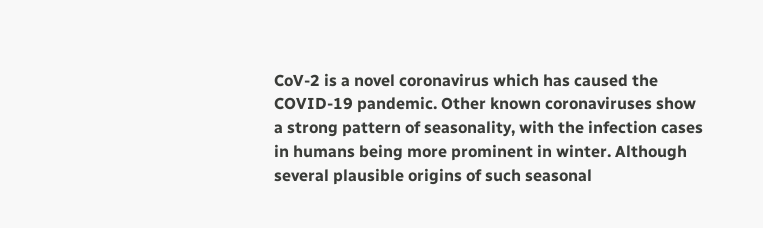CoV-2 is a novel coronavirus which has caused the COVID-19 pandemic. Other known coronaviruses show a strong pattern of seasonality, with the infection cases in humans being more prominent in winter. Although several plausible origins of such seasonal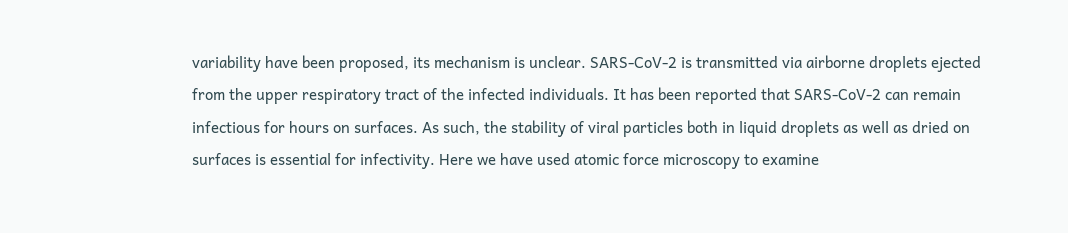variability have been proposed, its mechanism is unclear. SARS-CoV-2 is transmitted via airborne droplets ejected from the upper respiratory tract of the infected individuals. It has been reported that SARS-CoV-2 can remain infectious for hours on surfaces. As such, the stability of viral particles both in liquid droplets as well as dried on surfaces is essential for infectivity. Here we have used atomic force microscopy to examine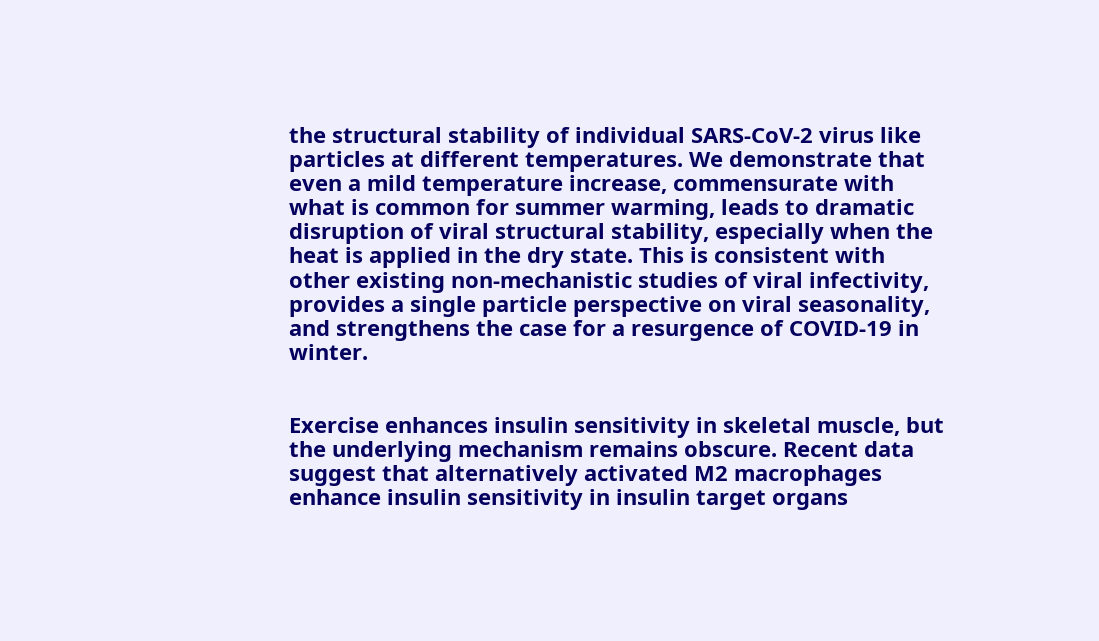the structural stability of individual SARS-CoV-2 virus like particles at different temperatures. We demonstrate that even a mild temperature increase, commensurate with what is common for summer warming, leads to dramatic disruption of viral structural stability, especially when the heat is applied in the dry state. This is consistent with other existing non-mechanistic studies of viral infectivity, provides a single particle perspective on viral seasonality, and strengthens the case for a resurgence of COVID-19 in winter.


Exercise enhances insulin sensitivity in skeletal muscle, but the underlying mechanism remains obscure. Recent data suggest that alternatively activated M2 macrophages enhance insulin sensitivity in insulin target organs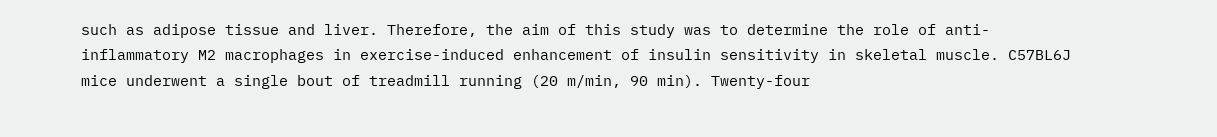such as adipose tissue and liver. Therefore, the aim of this study was to determine the role of anti-inflammatory M2 macrophages in exercise-induced enhancement of insulin sensitivity in skeletal muscle. C57BL6J mice underwent a single bout of treadmill running (20 m/min, 90 min). Twenty-four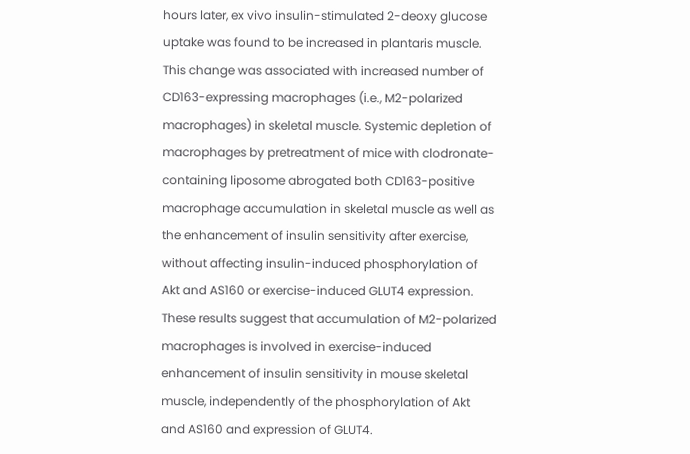hours later, ex vivo insulin-stimulated 2-deoxy glucose uptake was found to be increased in plantaris muscle. This change was associated with increased number of CD163-expressing macrophages (i.e., M2-polarized macrophages) in skeletal muscle. Systemic depletion of macrophages by pretreatment of mice with clodronate-containing liposome abrogated both CD163-positive macrophage accumulation in skeletal muscle as well as the enhancement of insulin sensitivity after exercise, without affecting insulin-induced phosphorylation of Akt and AS160 or exercise-induced GLUT4 expression. These results suggest that accumulation of M2-polarized macrophages is involved in exercise-induced enhancement of insulin sensitivity in mouse skeletal muscle, independently of the phosphorylation of Akt and AS160 and expression of GLUT4.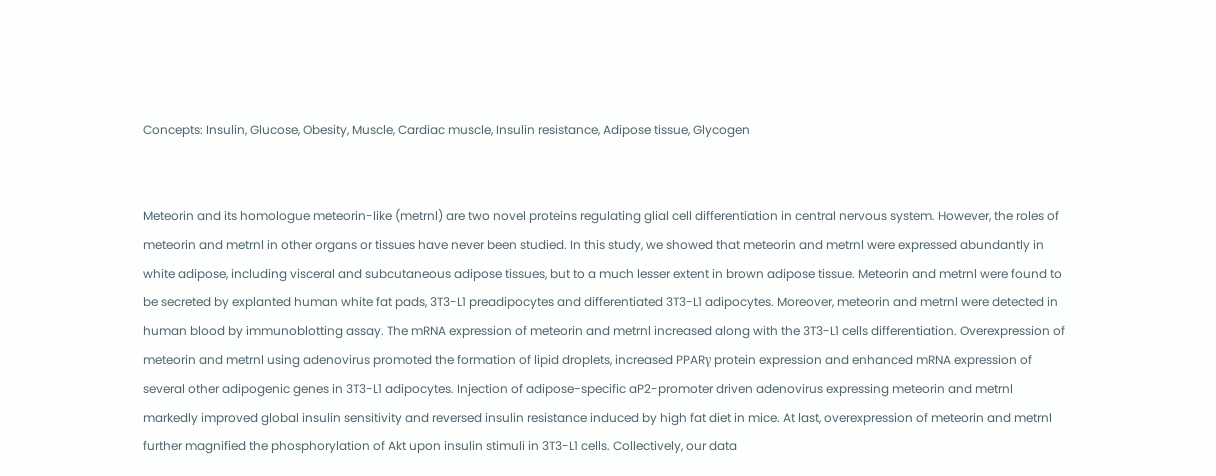Concepts: Insulin, Glucose, Obesity, Muscle, Cardiac muscle, Insulin resistance, Adipose tissue, Glycogen


Meteorin and its homologue meteorin-like (metrnl) are two novel proteins regulating glial cell differentiation in central nervous system. However, the roles of meteorin and metrnl in other organs or tissues have never been studied. In this study, we showed that meteorin and metrnl were expressed abundantly in white adipose, including visceral and subcutaneous adipose tissues, but to a much lesser extent in brown adipose tissue. Meteorin and metrnl were found to be secreted by explanted human white fat pads, 3T3-L1 preadipocytes and differentiated 3T3-L1 adipocytes. Moreover, meteorin and metrnl were detected in human blood by immunoblotting assay. The mRNA expression of meteorin and metrnl increased along with the 3T3-L1 cells differentiation. Overexpression of meteorin and metrnl using adenovirus promoted the formation of lipid droplets, increased PPARγ protein expression and enhanced mRNA expression of several other adipogenic genes in 3T3-L1 adipocytes. Injection of adipose-specific aP2-promoter driven adenovirus expressing meteorin and metrnl markedly improved global insulin sensitivity and reversed insulin resistance induced by high fat diet in mice. At last, overexpression of meteorin and metrnl further magnified the phosphorylation of Akt upon insulin stimuli in 3T3-L1 cells. Collectively, our data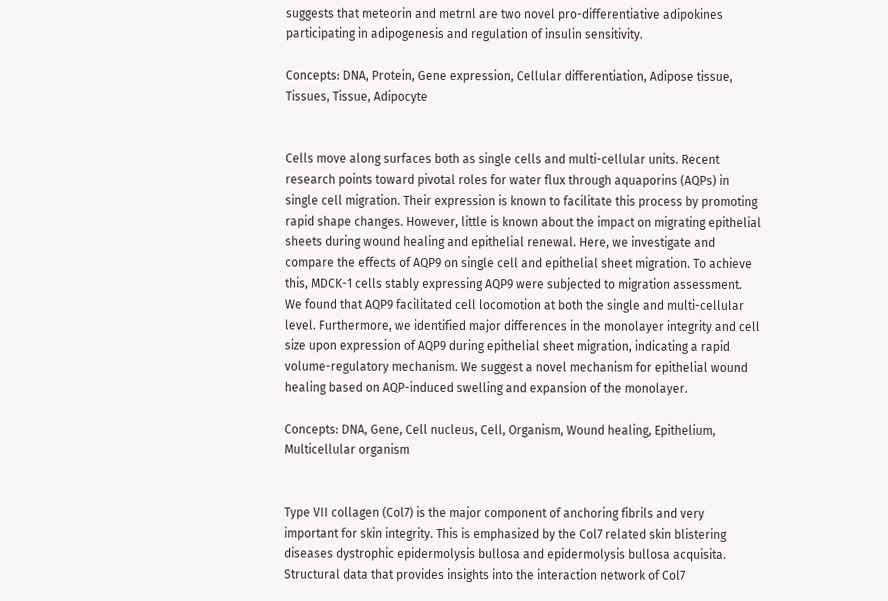suggests that meteorin and metrnl are two novel pro-differentiative adipokines participating in adipogenesis and regulation of insulin sensitivity.

Concepts: DNA, Protein, Gene expression, Cellular differentiation, Adipose tissue, Tissues, Tissue, Adipocyte


Cells move along surfaces both as single cells and multi-cellular units. Recent research points toward pivotal roles for water flux through aquaporins (AQPs) in single cell migration. Their expression is known to facilitate this process by promoting rapid shape changes. However, little is known about the impact on migrating epithelial sheets during wound healing and epithelial renewal. Here, we investigate and compare the effects of AQP9 on single cell and epithelial sheet migration. To achieve this, MDCK-1 cells stably expressing AQP9 were subjected to migration assessment. We found that AQP9 facilitated cell locomotion at both the single and multi-cellular level. Furthermore, we identified major differences in the monolayer integrity and cell size upon expression of AQP9 during epithelial sheet migration, indicating a rapid volume-regulatory mechanism. We suggest a novel mechanism for epithelial wound healing based on AQP-induced swelling and expansion of the monolayer.

Concepts: DNA, Gene, Cell nucleus, Cell, Organism, Wound healing, Epithelium, Multicellular organism


Type VII collagen (Col7) is the major component of anchoring fibrils and very important for skin integrity. This is emphasized by the Col7 related skin blistering diseases dystrophic epidermolysis bullosa and epidermolysis bullosa acquisita. Structural data that provides insights into the interaction network of Col7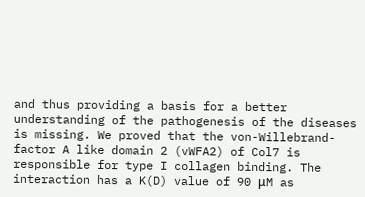and thus providing a basis for a better understanding of the pathogenesis of the diseases is missing. We proved that the von-Willebrand-factor A like domain 2 (vWFA2) of Col7 is responsible for type I collagen binding. The interaction has a K(D) value of 90 μM as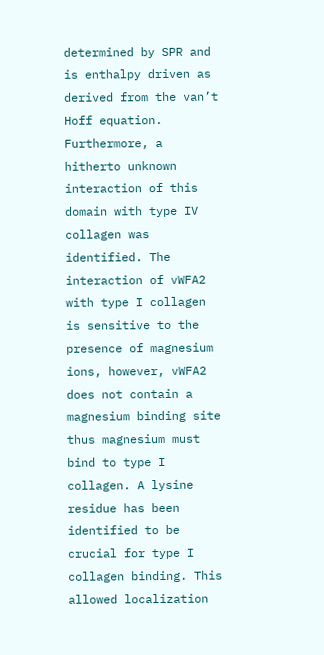determined by SPR and is enthalpy driven as derived from the van’t Hoff equation. Furthermore, a hitherto unknown interaction of this domain with type IV collagen was identified. The interaction of vWFA2 with type I collagen is sensitive to the presence of magnesium ions, however, vWFA2 does not contain a magnesium binding site thus magnesium must bind to type I collagen. A lysine residue has been identified to be crucial for type I collagen binding. This allowed localization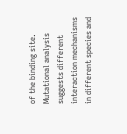of the binding site. Mutational analysis suggests different interaction mechanisms in different species and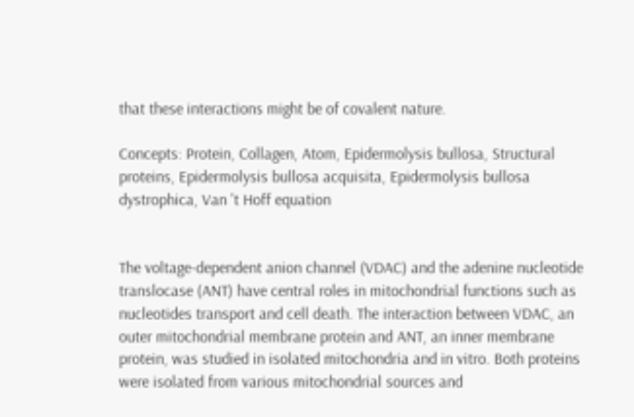that these interactions might be of covalent nature.

Concepts: Protein, Collagen, Atom, Epidermolysis bullosa, Structural proteins, Epidermolysis bullosa acquisita, Epidermolysis bullosa dystrophica, Van 't Hoff equation


The voltage-dependent anion channel (VDAC) and the adenine nucleotide translocase (ANT) have central roles in mitochondrial functions such as nucleotides transport and cell death. The interaction between VDAC, an outer mitochondrial membrane protein and ANT, an inner membrane protein, was studied in isolated mitochondria and in vitro. Both proteins were isolated from various mitochondrial sources and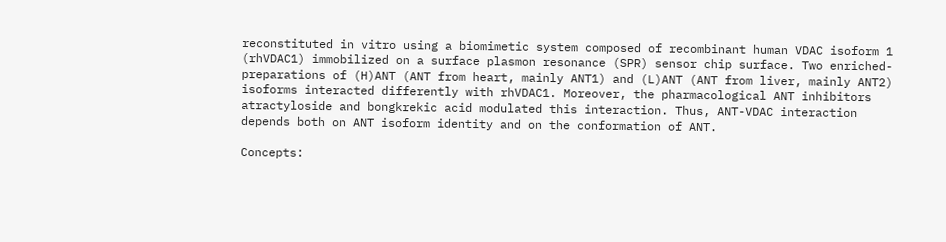reconstituted in vitro using a biomimetic system composed of recombinant human VDAC isoform 1 (rhVDAC1) immobilized on a surface plasmon resonance (SPR) sensor chip surface. Two enriched-preparations of (H)ANT (ANT from heart, mainly ANT1) and (L)ANT (ANT from liver, mainly ANT2) isoforms interacted differently with rhVDAC1. Moreover, the pharmacological ANT inhibitors atractyloside and bongkrekic acid modulated this interaction. Thus, ANT-VDAC interaction depends both on ANT isoform identity and on the conformation of ANT.

Concepts: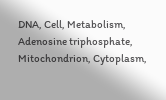DNA, Cell, Metabolism, Adenosine triphosphate, Mitochondrion, Cytoplasm,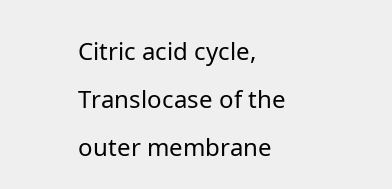Citric acid cycle, Translocase of the outer membrane